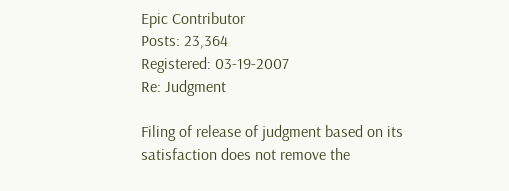Epic Contributor
Posts: 23,364
Registered: 03-19-2007
Re: Judgment

Filing of release of judgment based on its satisfaction does not remove the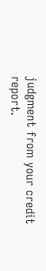judgment from your credit report.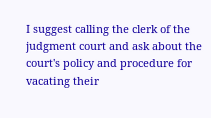I suggest calling the clerk of the judgment court and ask about the court's policy and procedure for vacating their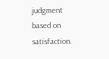judgment based on satisfaction.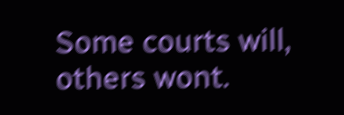Some courts will, others wont.